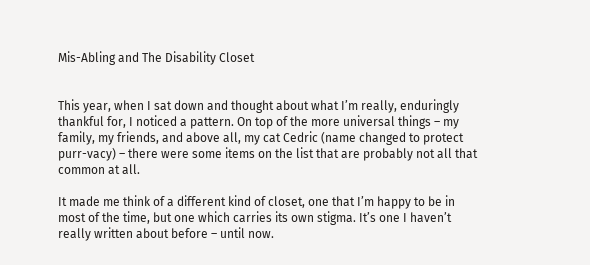Mis-Abling and The Disability Closet


This year, when I sat down and thought about what I’m really, enduringly thankful for, I noticed a pattern. On top of the more universal things – my family, my friends, and above all, my cat Cedric (name changed to protect purr-vacy) – there were some items on the list that are probably not all that common at all.

It made me think of a different kind of closet, one that I’m happy to be in most of the time, but one which carries its own stigma. It’s one I haven’t really written about before – until now.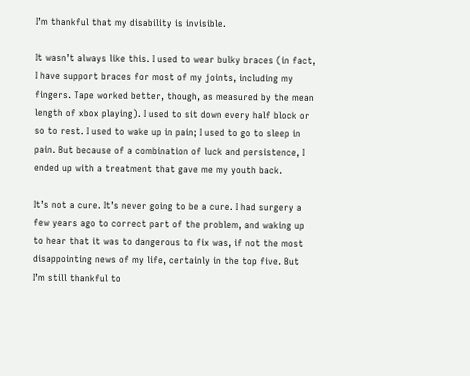I’m thankful that my disability is invisible.

It wasn’t always like this. I used to wear bulky braces (in fact, I have support braces for most of my joints, including my fingers. Tape worked better, though, as measured by the mean length of xbox playing). I used to sit down every half block or so to rest. I used to wake up in pain; I used to go to sleep in pain. But because of a combination of luck and persistence, I ended up with a treatment that gave me my youth back.

It’s not a cure. It’s never going to be a cure. I had surgery a few years ago to correct part of the problem, and waking up to hear that it was to dangerous to fix was, if not the most disappointing news of my life, certainly in the top five. But I’m still thankful to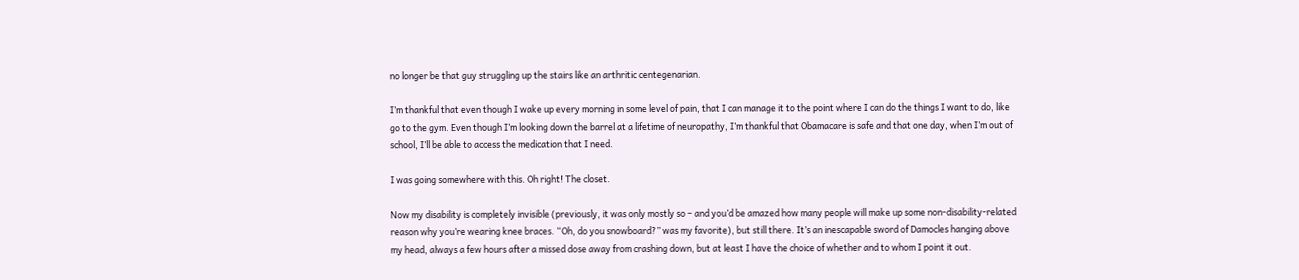no longer be that guy struggling up the stairs like an arthritic centegenarian.

I’m thankful that even though I wake up every morning in some level of pain, that I can manage it to the point where I can do the things I want to do, like go to the gym. Even though I’m looking down the barrel at a lifetime of neuropathy, I’m thankful that Obamacare is safe and that one day, when I’m out of school, I’ll be able to access the medication that I need.

I was going somewhere with this. Oh right! The closet.

Now my disability is completely invisible (previously, it was only mostly so – and you’d be amazed how many people will make up some non-disability-related reason why you’re wearing knee braces. “Oh, do you snowboard?” was my favorite), but still there. It’s an inescapable sword of Damocles hanging above my head, always a few hours after a missed dose away from crashing down, but at least I have the choice of whether and to whom I point it out.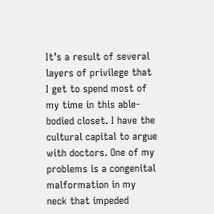It’s a result of several layers of privilege that I get to spend most of my time in this able-bodied closet. I have the cultural capital to argue with doctors. One of my problems is a congenital malformation in my neck that impeded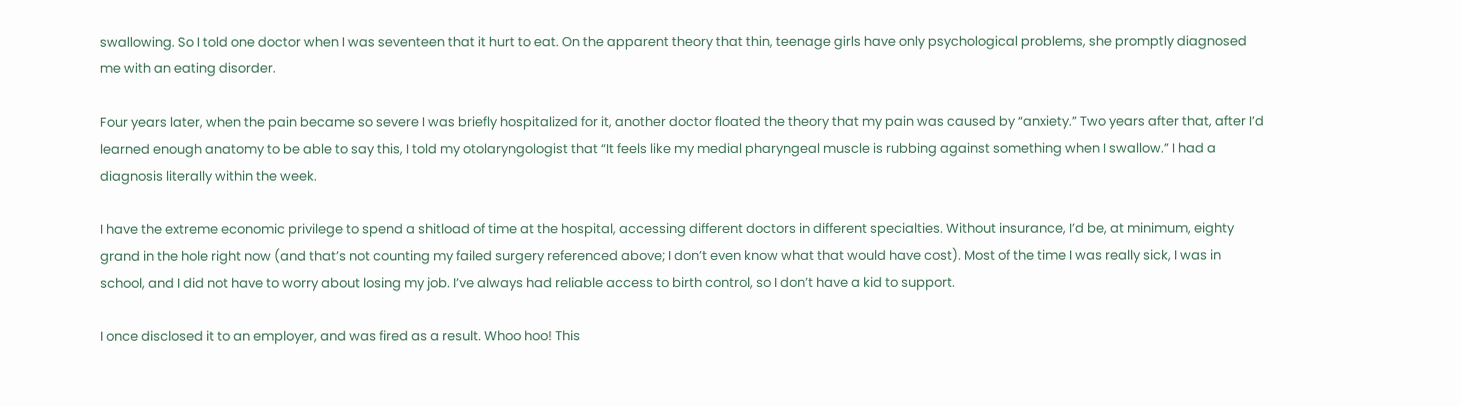swallowing. So I told one doctor when I was seventeen that it hurt to eat. On the apparent theory that thin, teenage girls have only psychological problems, she promptly diagnosed me with an eating disorder.

Four years later, when the pain became so severe I was briefly hospitalized for it, another doctor floated the theory that my pain was caused by “anxiety.” Two years after that, after I’d learned enough anatomy to be able to say this, I told my otolaryngologist that “It feels like my medial pharyngeal muscle is rubbing against something when I swallow.” I had a diagnosis literally within the week.

I have the extreme economic privilege to spend a shitload of time at the hospital, accessing different doctors in different specialties. Without insurance, I’d be, at minimum, eighty grand in the hole right now (and that’s not counting my failed surgery referenced above; I don’t even know what that would have cost). Most of the time I was really sick, I was in school, and I did not have to worry about losing my job. I’ve always had reliable access to birth control, so I don’t have a kid to support.

I once disclosed it to an employer, and was fired as a result. Whoo hoo! This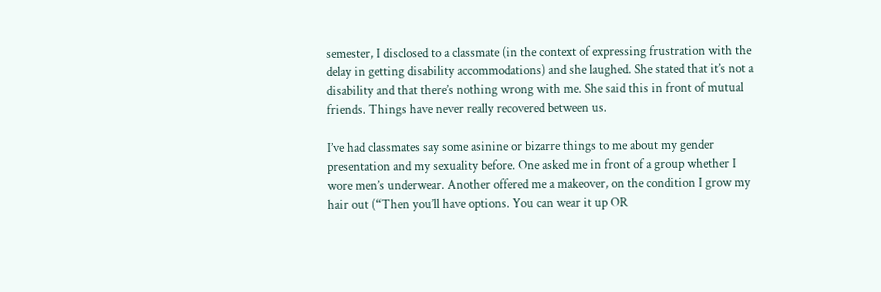semester, I disclosed to a classmate (in the context of expressing frustration with the delay in getting disability accommodations) and she laughed. She stated that it’s not a disability and that there’s nothing wrong with me. She said this in front of mutual friends. Things have never really recovered between us.

I’ve had classmates say some asinine or bizarre things to me about my gender presentation and my sexuality before. One asked me in front of a group whether I wore men’s underwear. Another offered me a makeover, on the condition I grow my hair out (“Then you’ll have options. You can wear it up OR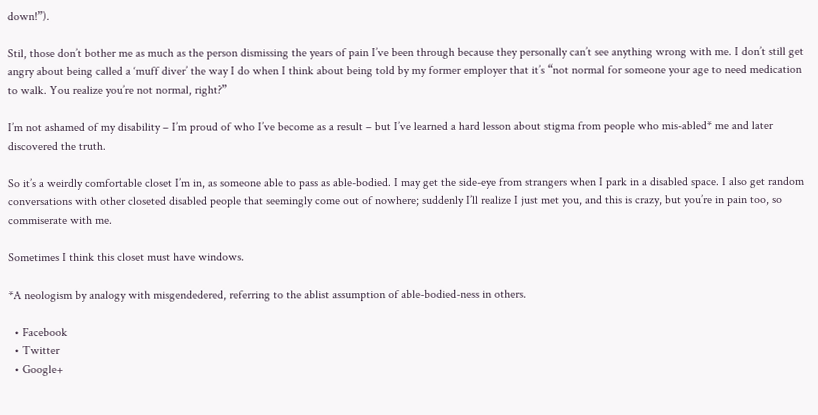down!”).

Stil, those don’t bother me as much as the person dismissing the years of pain I’ve been through because they personally can’t see anything wrong with me. I don’t still get angry about being called a ‘muff diver’ the way I do when I think about being told by my former employer that it’s “not normal for someone your age to need medication to walk. You realize you’re not normal, right?”

I’m not ashamed of my disability – I’m proud of who I’ve become as a result – but I’ve learned a hard lesson about stigma from people who mis-abled* me and later discovered the truth.

So it’s a weirdly comfortable closet I’m in, as someone able to pass as able-bodied. I may get the side-eye from strangers when I park in a disabled space. I also get random conversations with other closeted disabled people that seemingly come out of nowhere; suddenly I’ll realize I just met you, and this is crazy, but you’re in pain too, so commiserate with me.

Sometimes I think this closet must have windows.

*A neologism by analogy with misgendedered, referring to the ablist assumption of able-bodied-ness in others.

  • Facebook
  • Twitter
  • Google+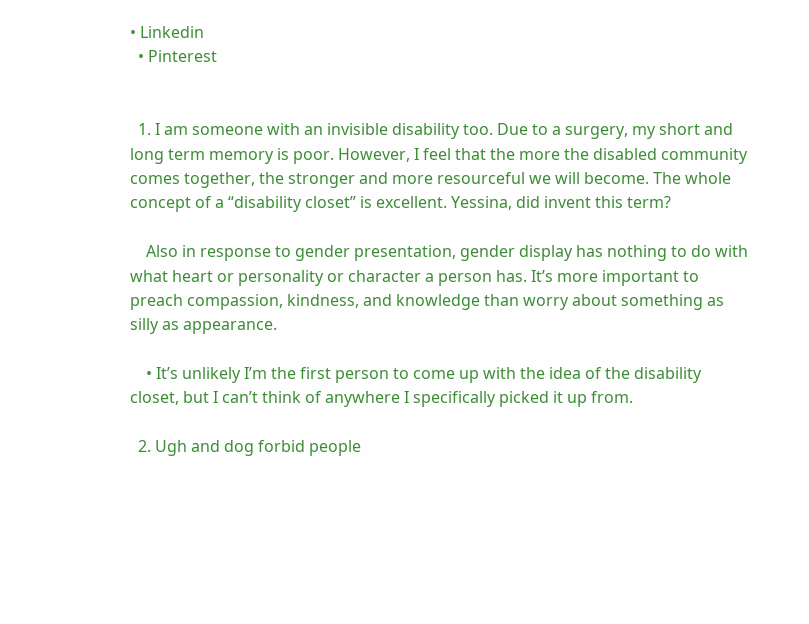• Linkedin
  • Pinterest


  1. I am someone with an invisible disability too. Due to a surgery, my short and long term memory is poor. However, I feel that the more the disabled community comes together, the stronger and more resourceful we will become. The whole concept of a “disability closet” is excellent. Yessina, did invent this term?

    Also in response to gender presentation, gender display has nothing to do with what heart or personality or character a person has. It’s more important to preach compassion, kindness, and knowledge than worry about something as silly as appearance.

    • It’s unlikely I’m the first person to come up with the idea of the disability closet, but I can’t think of anywhere I specifically picked it up from.

  2. Ugh and dog forbid people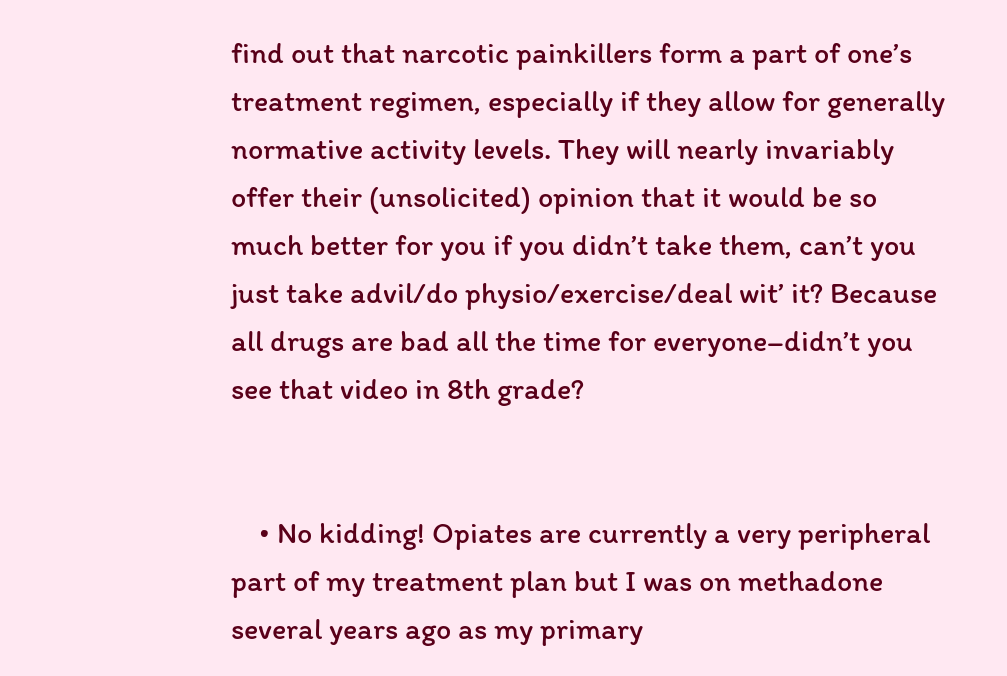find out that narcotic painkillers form a part of one’s treatment regimen, especially if they allow for generally normative activity levels. They will nearly invariably offer their (unsolicited) opinion that it would be so much better for you if you didn’t take them, can’t you just take advil/do physio/exercise/deal wit’ it? Because all drugs are bad all the time for everyone–didn’t you see that video in 8th grade?


    • No kidding! Opiates are currently a very peripheral part of my treatment plan but I was on methadone several years ago as my primary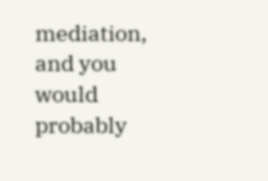mediation, and you would probably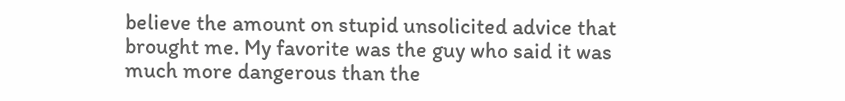believe the amount on stupid unsolicited advice that brought me. My favorite was the guy who said it was much more dangerous than the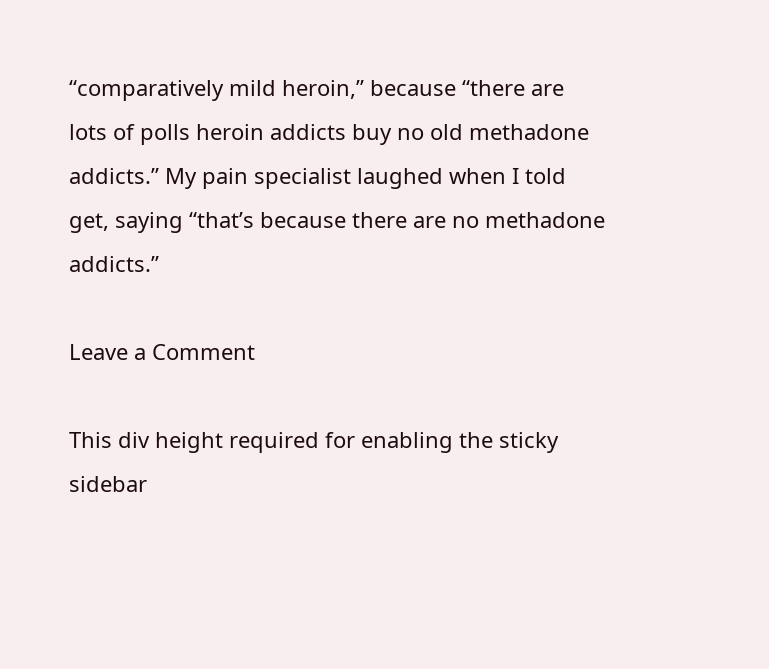“comparatively mild heroin,” because “there are lots of polls heroin addicts buy no old methadone addicts.” My pain specialist laughed when I told get, saying “that’s because there are no methadone addicts.”

Leave a Comment

This div height required for enabling the sticky sidebar